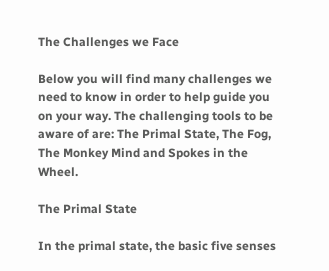The Challenges we Face

Below you will find many challenges we need to know in order to help guide you on your way. The challenging tools to be aware of are: The Primal State, The Fog, The Monkey Mind and Spokes in the Wheel.

The Primal State

In the primal state, the basic five senses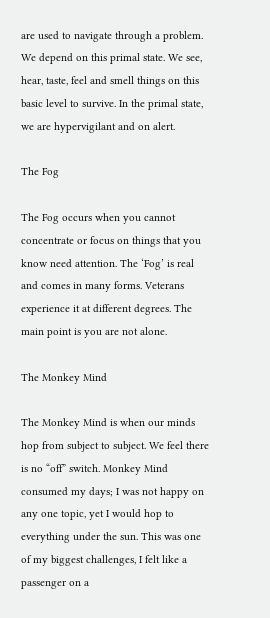are used to navigate through a problem. We depend on this primal state. We see, hear, taste, feel and smell things on this basic level to survive. In the primal state, we are hypervigilant and on alert.

The Fog

The Fog occurs when you cannot concentrate or focus on things that you know need attention. The ‘Fog’ is real and comes in many forms. Veterans experience it at different degrees. The main point is you are not alone.

The Monkey Mind

The Monkey Mind is when our minds hop from subject to subject. We feel there is no “off” switch. Monkey Mind consumed my days; I was not happy on any one topic, yet I would hop to everything under the sun. This was one of my biggest challenges, I felt like a passenger on a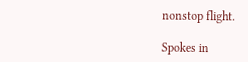nonstop flight.

Spokes in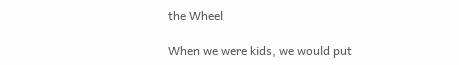the Wheel

When we were kids, we would put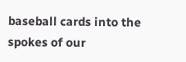baseball cards into the spokes of our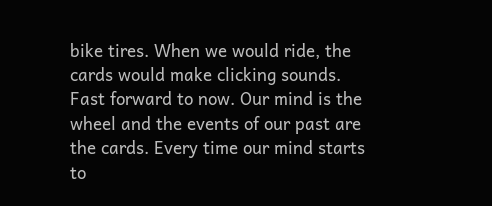bike tires. When we would ride, the cards would make clicking sounds. Fast forward to now. Our mind is the wheel and the events of our past are the cards. Every time our mind starts to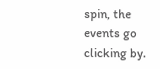spin, the events go clicking by.